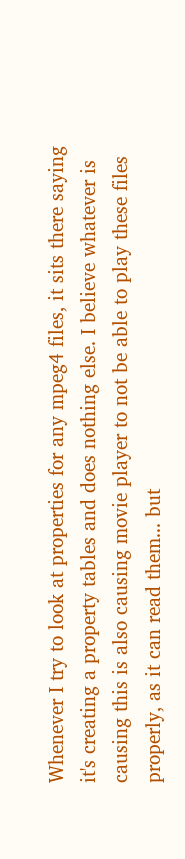Whenever I try to look at properties for any mpeg4 files, it sits there saying it's creating a property tables and does nothing else. I believe whatever is causing this is also causing movie player to not be able to play these files properly, as it can read them... but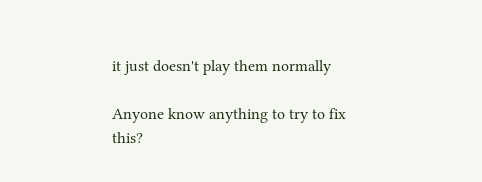it just doesn't play them normally

Anyone know anything to try to fix this?